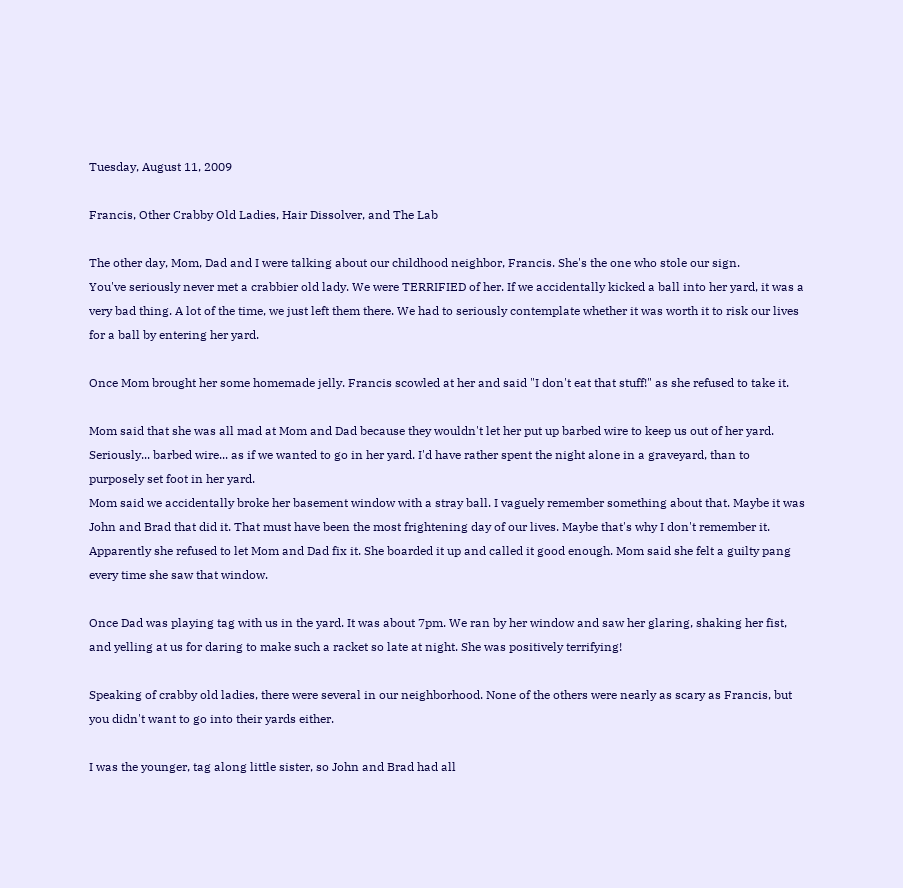Tuesday, August 11, 2009

Francis, Other Crabby Old Ladies, Hair Dissolver, and The Lab

The other day, Mom, Dad and I were talking about our childhood neighbor, Francis. She's the one who stole our sign.
You've seriously never met a crabbier old lady. We were TERRIFIED of her. If we accidentally kicked a ball into her yard, it was a very bad thing. A lot of the time, we just left them there. We had to seriously contemplate whether it was worth it to risk our lives for a ball by entering her yard.

Once Mom brought her some homemade jelly. Francis scowled at her and said "I don't eat that stuff!" as she refused to take it.

Mom said that she was all mad at Mom and Dad because they wouldn't let her put up barbed wire to keep us out of her yard. Seriously... barbed wire... as if we wanted to go in her yard. I'd have rather spent the night alone in a graveyard, than to purposely set foot in her yard.
Mom said we accidentally broke her basement window with a stray ball. I vaguely remember something about that. Maybe it was John and Brad that did it. That must have been the most frightening day of our lives. Maybe that's why I don't remember it. Apparently she refused to let Mom and Dad fix it. She boarded it up and called it good enough. Mom said she felt a guilty pang every time she saw that window.

Once Dad was playing tag with us in the yard. It was about 7pm. We ran by her window and saw her glaring, shaking her fist, and yelling at us for daring to make such a racket so late at night. She was positively terrifying!

Speaking of crabby old ladies, there were several in our neighborhood. None of the others were nearly as scary as Francis, but you didn't want to go into their yards either.

I was the younger, tag along little sister, so John and Brad had all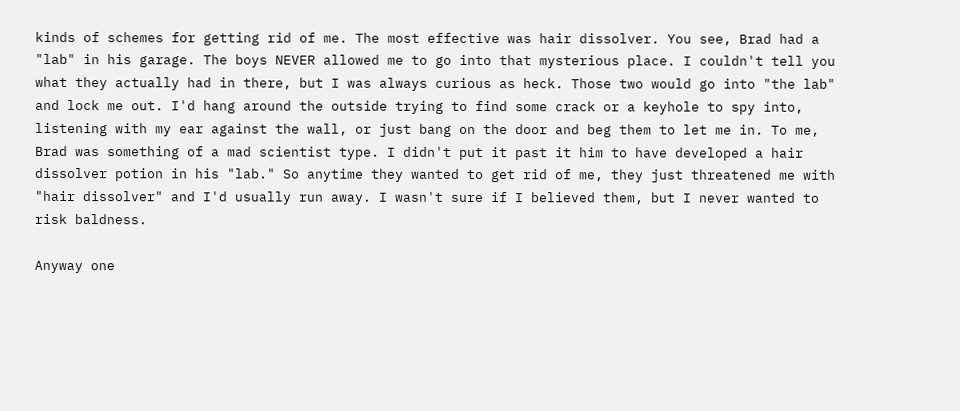kinds of schemes for getting rid of me. The most effective was hair dissolver. You see, Brad had a "lab" in his garage. The boys NEVER allowed me to go into that mysterious place. I couldn't tell you what they actually had in there, but I was always curious as heck. Those two would go into "the lab" and lock me out. I'd hang around the outside trying to find some crack or a keyhole to spy into, listening with my ear against the wall, or just bang on the door and beg them to let me in. To me, Brad was something of a mad scientist type. I didn't put it past it him to have developed a hair dissolver potion in his "lab." So anytime they wanted to get rid of me, they just threatened me with "hair dissolver" and I'd usually run away. I wasn't sure if I believed them, but I never wanted to risk baldness.

Anyway one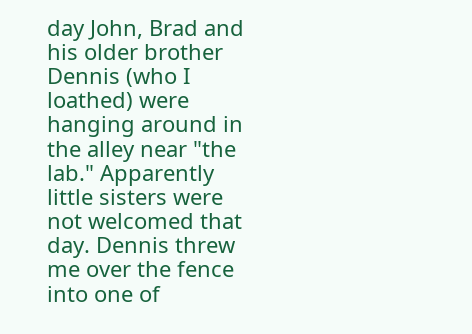day John, Brad and his older brother Dennis (who I loathed) were hanging around in the alley near "the lab." Apparently little sisters were not welcomed that day. Dennis threw me over the fence into one of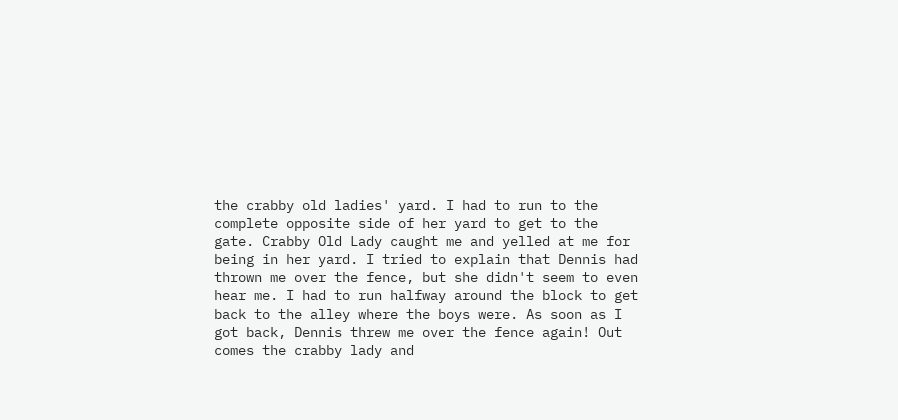the crabby old ladies' yard. I had to run to the complete opposite side of her yard to get to the gate. Crabby Old Lady caught me and yelled at me for being in her yard. I tried to explain that Dennis had thrown me over the fence, but she didn't seem to even hear me. I had to run halfway around the block to get back to the alley where the boys were. As soon as I got back, Dennis threw me over the fence again! Out comes the crabby lady and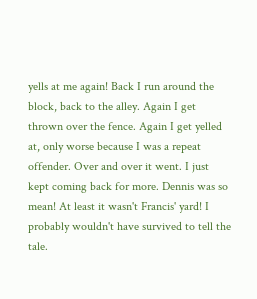yells at me again! Back I run around the block, back to the alley. Again I get thrown over the fence. Again I get yelled at, only worse because I was a repeat offender. Over and over it went. I just kept coming back for more. Dennis was so mean! At least it wasn't Francis' yard! I probably wouldn't have survived to tell the tale.